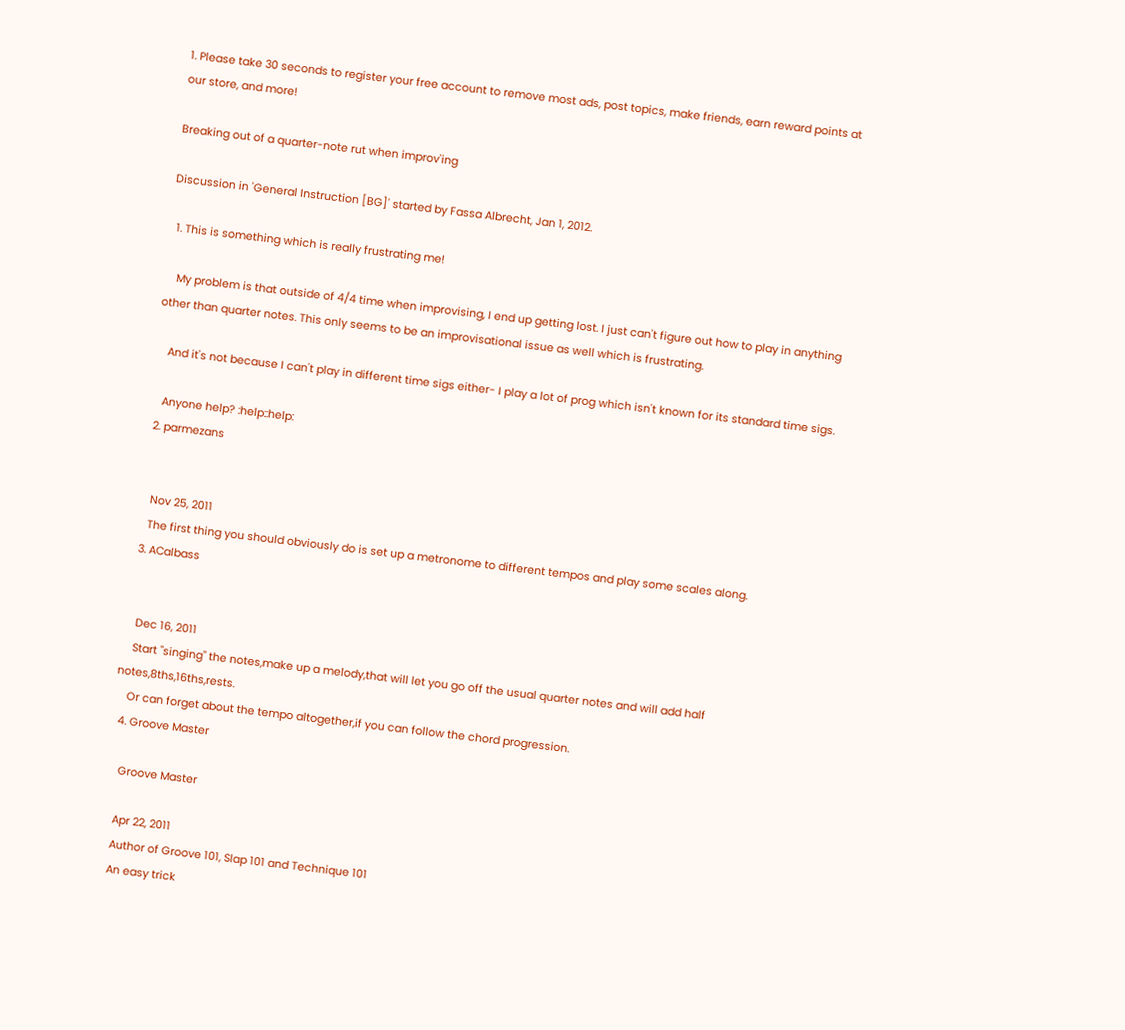1. Please take 30 seconds to register your free account to remove most ads, post topics, make friends, earn reward points at our store, and more!

Breaking out of a quarter-note rut when improv'ing

Discussion in 'General Instruction [BG]' started by Fassa Albrecht, Jan 1, 2012.

  1. This is something which is really frustrating me!

    My problem is that outside of 4/4 time when improvising, I end up getting lost. I just can't figure out how to play in anything other than quarter notes. This only seems to be an improvisational issue as well which is frustrating.

    And it's not because I can't play in different time sigs either- I play a lot of prog which isn't known for its standard time sigs.

    Anyone help? :help::help:
  2. parmezans


    Nov 25, 2011
    The first thing you should obviously do is set up a metronome to different tempos and play some scales along.
  3. ACalbass


    Dec 16, 2011
    Start "singing" the notes,make up a melody,that will let you go off the usual quarter notes and will add half notes,8ths,16ths,rests.
    Or can forget about the tempo altogether,if you can follow the chord progression.
  4. Groove Master

    Groove Master

    Apr 22, 2011
    Author of Groove 101, Slap 101 and Technique 101
    An easy trick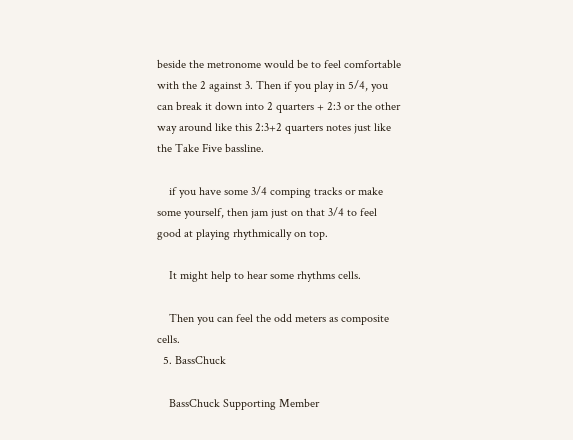beside the metronome would be to feel comfortable with the 2 against 3. Then if you play in 5/4, you can break it down into 2 quarters + 2:3 or the other way around like this 2:3+2 quarters notes just like the Take Five bassline.

    if you have some 3/4 comping tracks or make some yourself, then jam just on that 3/4 to feel good at playing rhythmically on top.

    It might help to hear some rhythms cells.

    Then you can feel the odd meters as composite cells.
  5. BassChuck

    BassChuck Supporting Member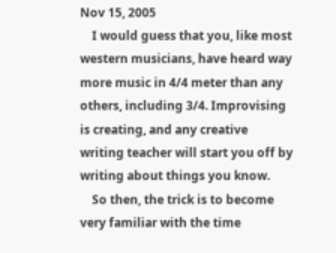Nov 15, 2005
    I would guess that you, like most western musicians, have heard way more music in 4/4 meter than any others, including 3/4. Improvising is creating, and any creative writing teacher will start you off by writing about things you know.
    So then, the trick is to become very familiar with the time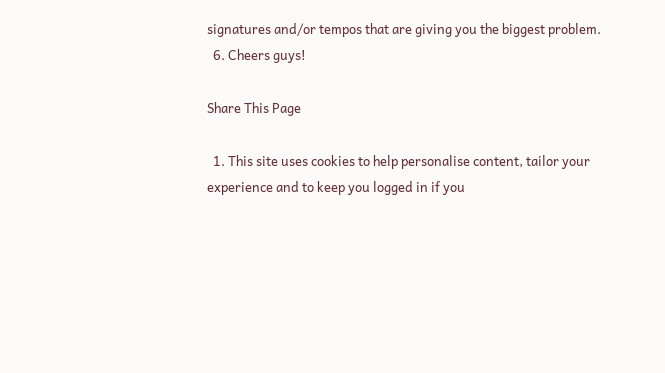signatures and/or tempos that are giving you the biggest problem.
  6. Cheers guys!

Share This Page

  1. This site uses cookies to help personalise content, tailor your experience and to keep you logged in if you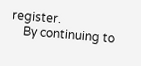register.
    By continuing to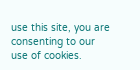use this site, you are consenting to our use of cookies.